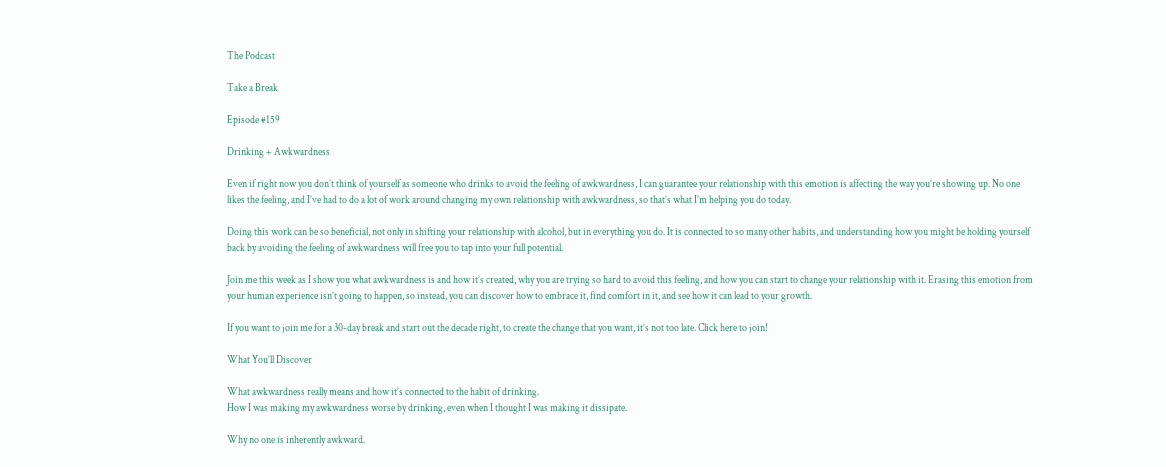The Podcast

Take a Break

Episode #159

Drinking + Awkwardness

Even if right now you don’t think of yourself as someone who drinks to avoid the feeling of awkwardness, I can guarantee your relationship with this emotion is affecting the way you’re showing up. No one likes the feeling, and I’ve had to do a lot of work around changing my own relationship with awkwardness, so that’s what I’m helping you do today.

Doing this work can be so beneficial, not only in shifting your relationship with alcohol, but in everything you do. It is connected to so many other habits, and understanding how you might be holding yourself back by avoiding the feeling of awkwardness will free you to tap into your full potential.

Join me this week as I show you what awkwardness is and how it’s created, why you are trying so hard to avoid this feeling, and how you can start to change your relationship with it. Erasing this emotion from your human experience isn’t going to happen, so instead, you can discover how to embrace it, find comfort in it, and see how it can lead to your growth.

If you want to join me for a 30-day break and start out the decade right, to create the change that you want, it’s not too late. Click here to join!

What You’ll Discover

What awkwardness really means and how it’s connected to the habit of drinking.
How I was making my awkwardness worse by drinking, even when I thought I was making it dissipate.

Why no one is inherently awkward.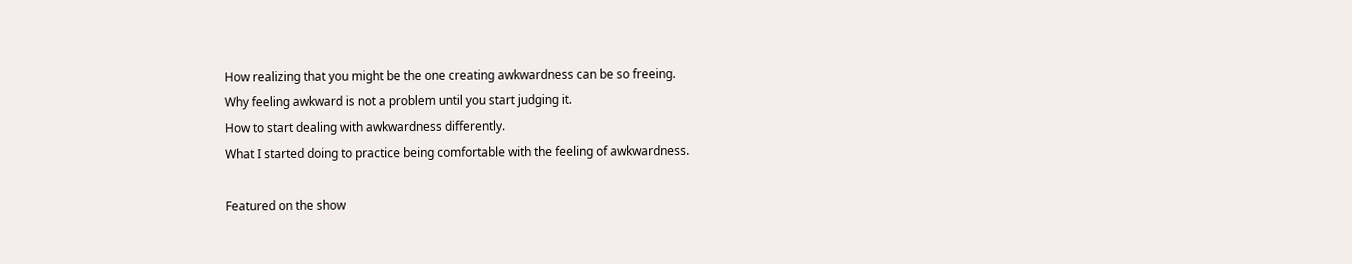How realizing that you might be the one creating awkwardness can be so freeing.
Why feeling awkward is not a problem until you start judging it.
How to start dealing with awkwardness differently.
What I started doing to practice being comfortable with the feeling of awkwardness.

Featured on the show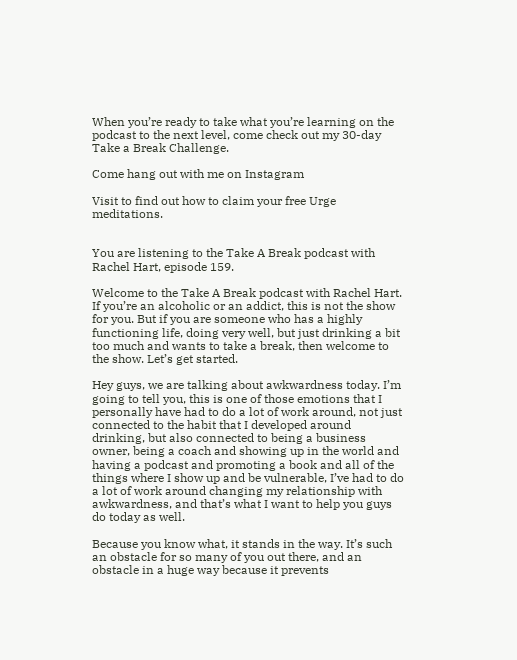When you’re ready to take what you’re learning on the podcast to the next level, come check out my 30-day Take a Break Challenge.

Come hang out with me on Instagram

Visit to find out how to claim your free Urge meditations.


You are listening to the Take A Break podcast with Rachel Hart, episode 159.

Welcome to the Take A Break podcast with Rachel Hart. If you’re an alcoholic or an addict, this is not the show for you. But if you are someone who has a highly functioning life, doing very well, but just drinking a bit too much and wants to take a break, then welcome to the show. Let’s get started.

Hey guys, we are talking about awkwardness today. I’m going to tell you, this is one of those emotions that I personally have had to do a lot of work around, not just connected to the habit that I developed around drinking, but also connected to being a business owner, being a coach and showing up in the world and having a podcast and promoting a book and all of the things where I show up and be vulnerable, I’ve had to do a lot of work around changing my relationship with awkwardness, and that’s what I want to help you guys do today as well.

Because you know what, it stands in the way. It’s such an obstacle for so many of you out there, and an obstacle in a huge way because it prevents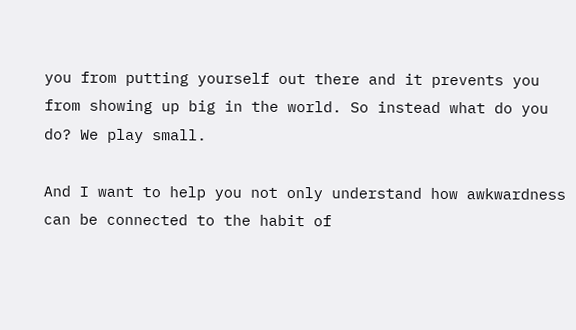you from putting yourself out there and it prevents you from showing up big in the world. So instead what do you do? We play small.

And I want to help you not only understand how awkwardness can be connected to the habit of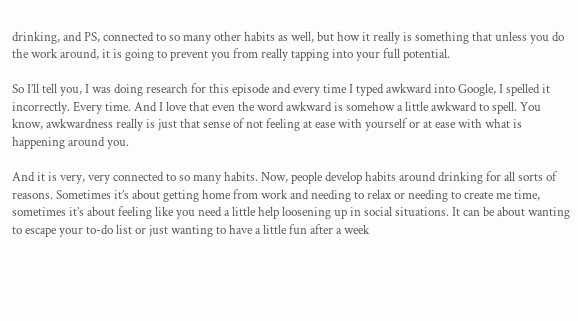drinking, and PS, connected to so many other habits as well, but how it really is something that unless you do the work around, it is going to prevent you from really tapping into your full potential.

So I’ll tell you, I was doing research for this episode and every time I typed awkward into Google, I spelled it incorrectly. Every time. And I love that even the word awkward is somehow a little awkward to spell. You know, awkwardness really is just that sense of not feeling at ease with yourself or at ease with what is happening around you.

And it is very, very connected to so many habits. Now, people develop habits around drinking for all sorts of reasons. Sometimes it’s about getting home from work and needing to relax or needing to create me time, sometimes it’s about feeling like you need a little help loosening up in social situations. It can be about wanting to escape your to-do list or just wanting to have a little fun after a week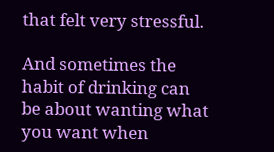that felt very stressful.

And sometimes the habit of drinking can be about wanting what you want when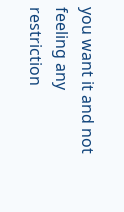you want it and not feeling any restriction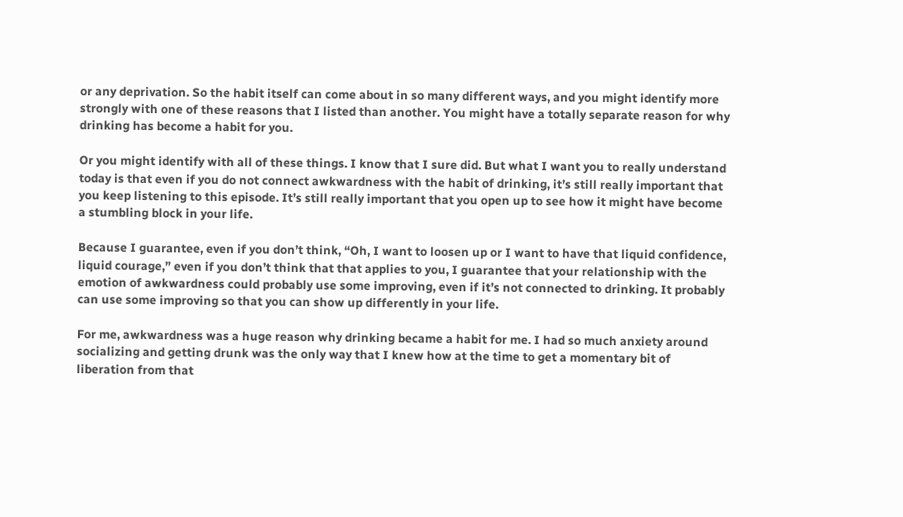or any deprivation. So the habit itself can come about in so many different ways, and you might identify more strongly with one of these reasons that I listed than another. You might have a totally separate reason for why drinking has become a habit for you.

Or you might identify with all of these things. I know that I sure did. But what I want you to really understand today is that even if you do not connect awkwardness with the habit of drinking, it’s still really important that you keep listening to this episode. It’s still really important that you open up to see how it might have become a stumbling block in your life.

Because I guarantee, even if you don’t think, “Oh, I want to loosen up or I want to have that liquid confidence, liquid courage,” even if you don’t think that that applies to you, I guarantee that your relationship with the emotion of awkwardness could probably use some improving, even if it’s not connected to drinking. It probably can use some improving so that you can show up differently in your life.

For me, awkwardness was a huge reason why drinking became a habit for me. I had so much anxiety around socializing and getting drunk was the only way that I knew how at the time to get a momentary bit of liberation from that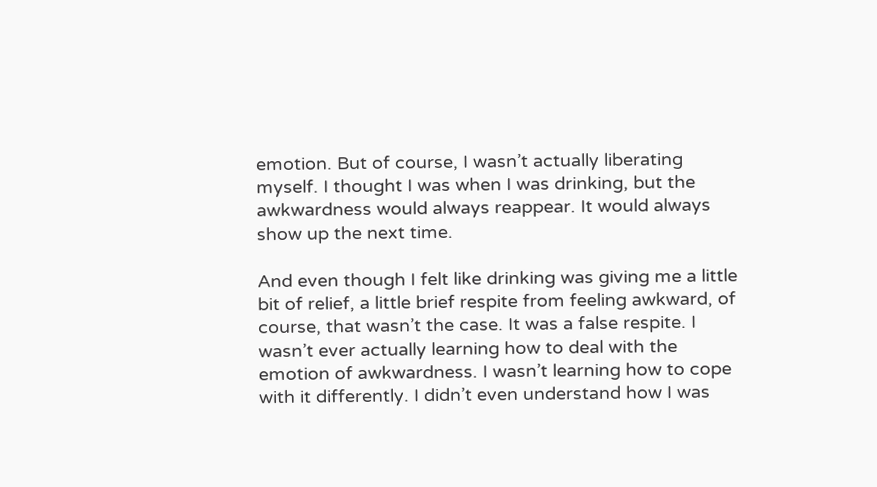emotion. But of course, I wasn’t actually liberating myself. I thought I was when I was drinking, but the awkwardness would always reappear. It would always show up the next time.

And even though I felt like drinking was giving me a little bit of relief, a little brief respite from feeling awkward, of course, that wasn’t the case. It was a false respite. I wasn’t ever actually learning how to deal with the emotion of awkwardness. I wasn’t learning how to cope with it differently. I didn’t even understand how I was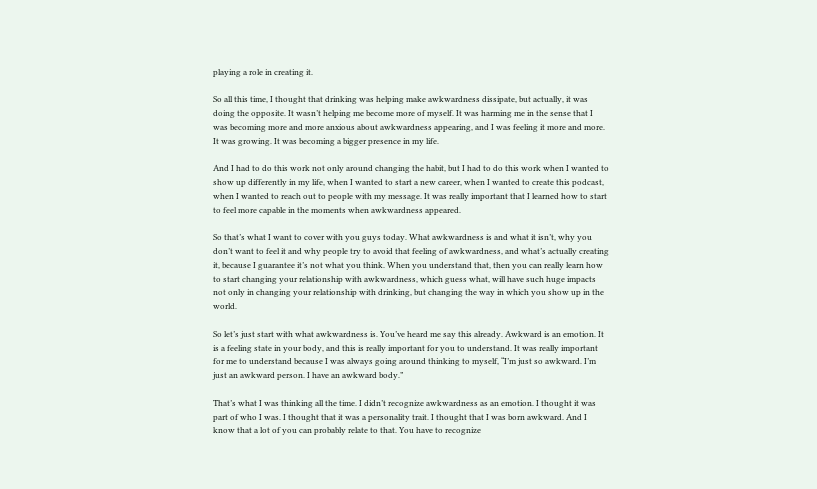playing a role in creating it.

So all this time, I thought that drinking was helping make awkwardness dissipate, but actually, it was doing the opposite. It wasn’t helping me become more of myself. It was harming me in the sense that I was becoming more and more anxious about awkwardness appearing, and I was feeling it more and more. It was growing. It was becoming a bigger presence in my life.

And I had to do this work not only around changing the habit, but I had to do this work when I wanted to show up differently in my life, when I wanted to start a new career, when I wanted to create this podcast, when I wanted to reach out to people with my message. It was really important that I learned how to start to feel more capable in the moments when awkwardness appeared.

So that’s what I want to cover with you guys today. What awkwardness is and what it isn’t, why you don’t want to feel it and why people try to avoid that feeling of awkwardness, and what’s actually creating it, because I guarantee it’s not what you think. When you understand that, then you can really learn how to start changing your relationship with awkwardness, which guess what, will have such huge impacts not only in changing your relationship with drinking, but changing the way in which you show up in the world.

So let’s just start with what awkwardness is. You’ve heard me say this already. Awkward is an emotion. It is a feeling state in your body, and this is really important for you to understand. It was really important for me to understand because I was always going around thinking to myself, “I’m just so awkward. I’m just an awkward person. I have an awkward body.”

That’s what I was thinking all the time. I didn’t recognize awkwardness as an emotion. I thought it was part of who I was. I thought that it was a personality trait. I thought that I was born awkward. And I know that a lot of you can probably relate to that. You have to recognize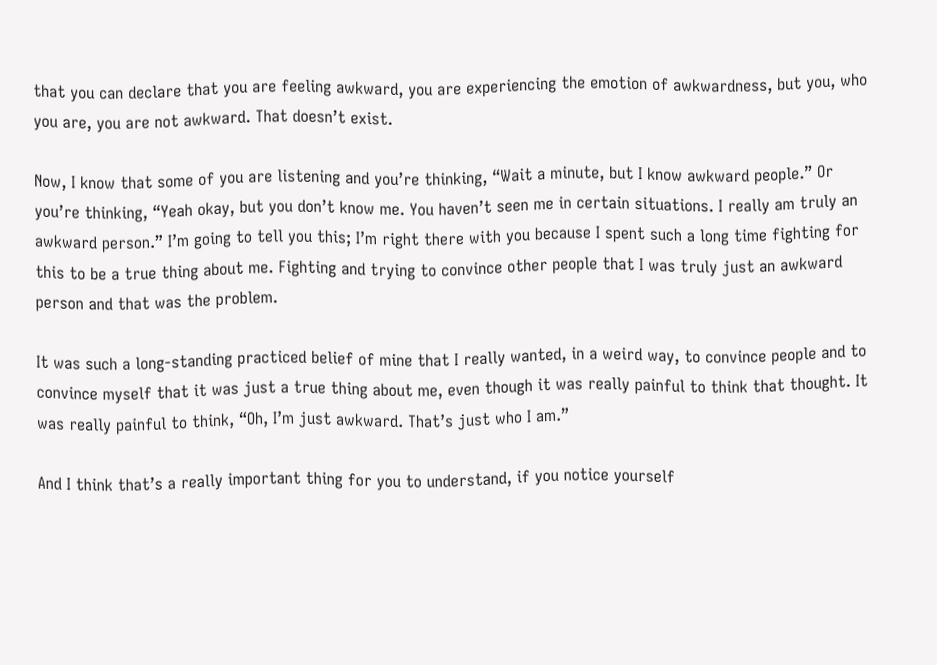that you can declare that you are feeling awkward, you are experiencing the emotion of awkwardness, but you, who you are, you are not awkward. That doesn’t exist.

Now, I know that some of you are listening and you’re thinking, “Wait a minute, but I know awkward people.” Or you’re thinking, “Yeah okay, but you don’t know me. You haven’t seen me in certain situations. I really am truly an awkward person.” I’m going to tell you this; I’m right there with you because I spent such a long time fighting for this to be a true thing about me. Fighting and trying to convince other people that I was truly just an awkward person and that was the problem.

It was such a long-standing practiced belief of mine that I really wanted, in a weird way, to convince people and to convince myself that it was just a true thing about me, even though it was really painful to think that thought. It was really painful to think, “Oh, I’m just awkward. That’s just who I am.”

And I think that’s a really important thing for you to understand, if you notice yourself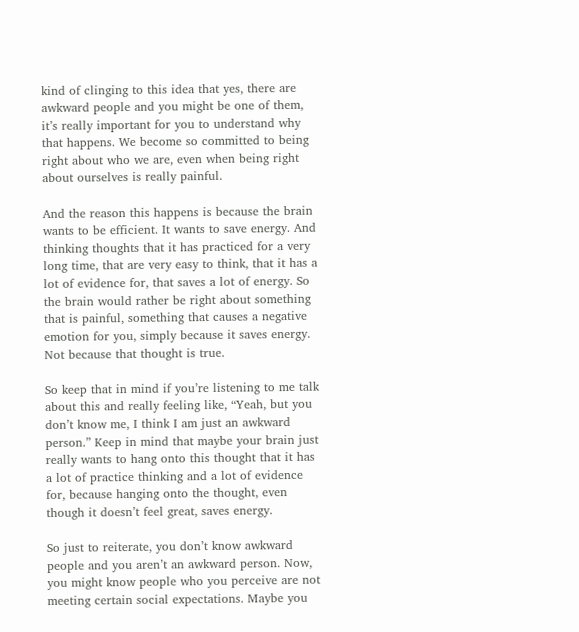kind of clinging to this idea that yes, there are awkward people and you might be one of them, it’s really important for you to understand why that happens. We become so committed to being right about who we are, even when being right about ourselves is really painful.

And the reason this happens is because the brain wants to be efficient. It wants to save energy. And thinking thoughts that it has practiced for a very long time, that are very easy to think, that it has a lot of evidence for, that saves a lot of energy. So the brain would rather be right about something that is painful, something that causes a negative emotion for you, simply because it saves energy. Not because that thought is true.

So keep that in mind if you’re listening to me talk about this and really feeling like, “Yeah, but you don’t know me, I think I am just an awkward person.” Keep in mind that maybe your brain just really wants to hang onto this thought that it has a lot of practice thinking and a lot of evidence for, because hanging onto the thought, even though it doesn’t feel great, saves energy.

So just to reiterate, you don’t know awkward people and you aren’t an awkward person. Now, you might know people who you perceive are not meeting certain social expectations. Maybe you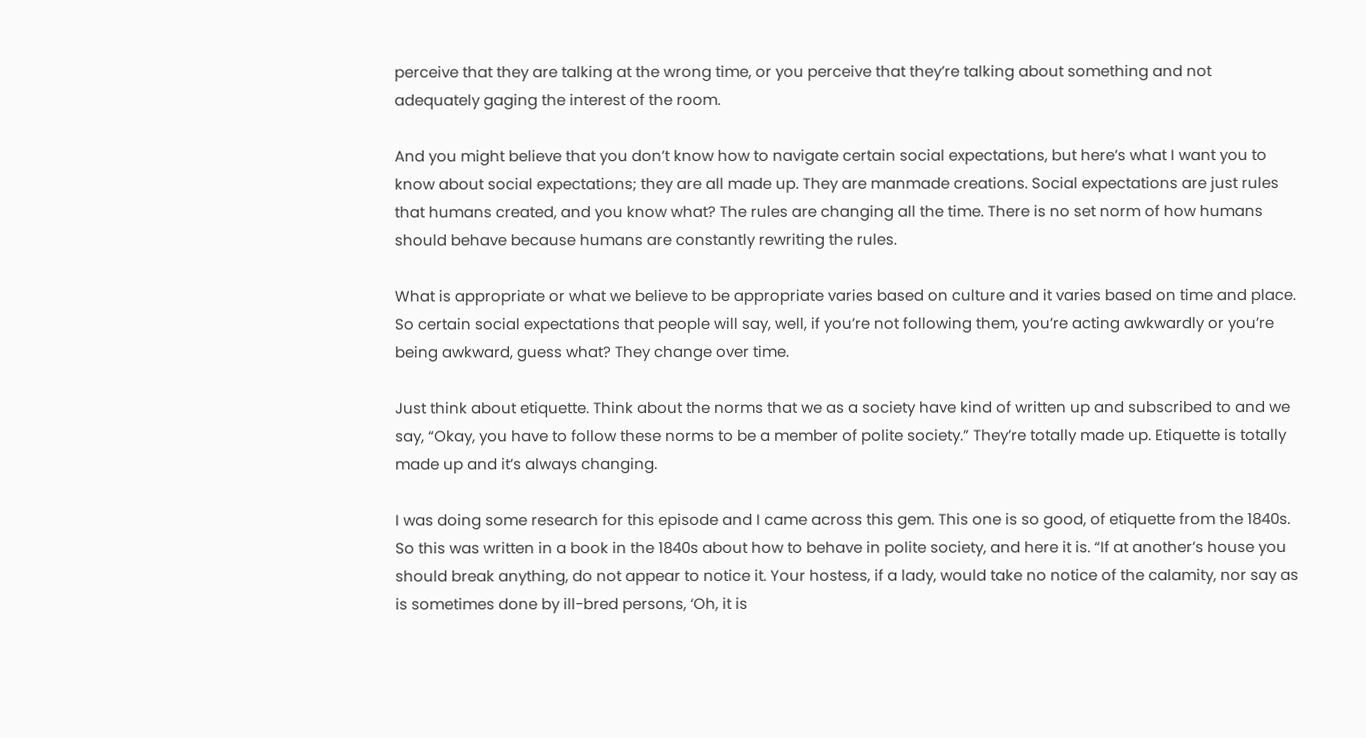perceive that they are talking at the wrong time, or you perceive that they’re talking about something and not adequately gaging the interest of the room.

And you might believe that you don’t know how to navigate certain social expectations, but here’s what I want you to know about social expectations; they are all made up. They are manmade creations. Social expectations are just rules that humans created, and you know what? The rules are changing all the time. There is no set norm of how humans should behave because humans are constantly rewriting the rules.

What is appropriate or what we believe to be appropriate varies based on culture and it varies based on time and place. So certain social expectations that people will say, well, if you’re not following them, you’re acting awkwardly or you’re being awkward, guess what? They change over time.

Just think about etiquette. Think about the norms that we as a society have kind of written up and subscribed to and we say, “Okay, you have to follow these norms to be a member of polite society.” They’re totally made up. Etiquette is totally made up and it’s always changing.

I was doing some research for this episode and I came across this gem. This one is so good, of etiquette from the 1840s. So this was written in a book in the 1840s about how to behave in polite society, and here it is. “If at another’s house you should break anything, do not appear to notice it. Your hostess, if a lady, would take no notice of the calamity, nor say as is sometimes done by ill-bred persons, ‘Oh, it is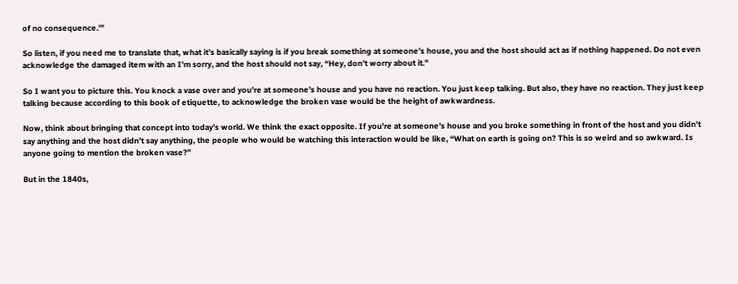of no consequence.’”

So listen, if you need me to translate that, what it’s basically saying is if you break something at someone’s house, you and the host should act as if nothing happened. Do not even acknowledge the damaged item with an I’m sorry, and the host should not say, “Hey, don’t worry about it.”

So I want you to picture this. You knock a vase over and you’re at someone’s house and you have no reaction. You just keep talking. But also, they have no reaction. They just keep talking because according to this book of etiquette, to acknowledge the broken vase would be the height of awkwardness.

Now, think about bringing that concept into today’s world. We think the exact opposite. If you’re at someone’s house and you broke something in front of the host and you didn’t say anything and the host didn’t say anything, the people who would be watching this interaction would be like, “What on earth is going on? This is so weird and so awkward. Is anyone going to mention the broken vase?”

But in the 1840s,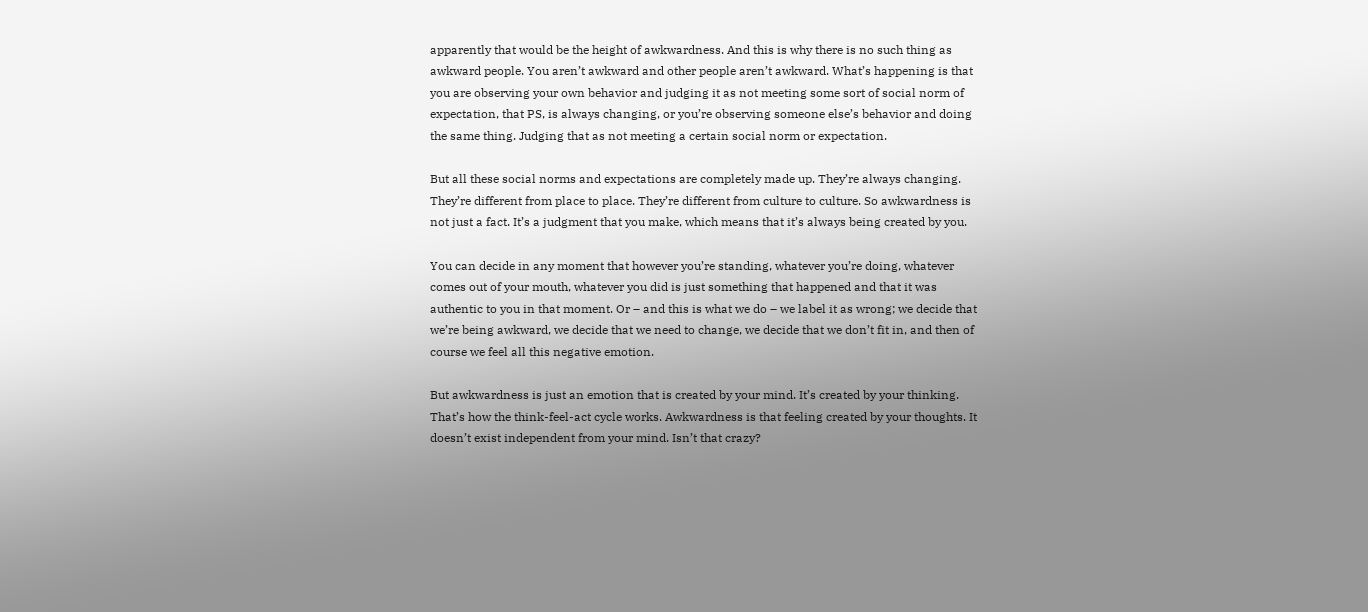apparently that would be the height of awkwardness. And this is why there is no such thing as awkward people. You aren’t awkward and other people aren’t awkward. What’s happening is that you are observing your own behavior and judging it as not meeting some sort of social norm of expectation, that PS, is always changing, or you’re observing someone else’s behavior and doing the same thing. Judging that as not meeting a certain social norm or expectation.

But all these social norms and expectations are completely made up. They’re always changing. They’re different from place to place. They’re different from culture to culture. So awkwardness is not just a fact. It’s a judgment that you make, which means that it’s always being created by you.

You can decide in any moment that however you’re standing, whatever you’re doing, whatever comes out of your mouth, whatever you did is just something that happened and that it was authentic to you in that moment. Or – and this is what we do – we label it as wrong; we decide that we’re being awkward, we decide that we need to change, we decide that we don’t fit in, and then of course we feel all this negative emotion.

But awkwardness is just an emotion that is created by your mind. It’s created by your thinking. That’s how the think-feel-act cycle works. Awkwardness is that feeling created by your thoughts. It doesn’t exist independent from your mind. Isn’t that crazy?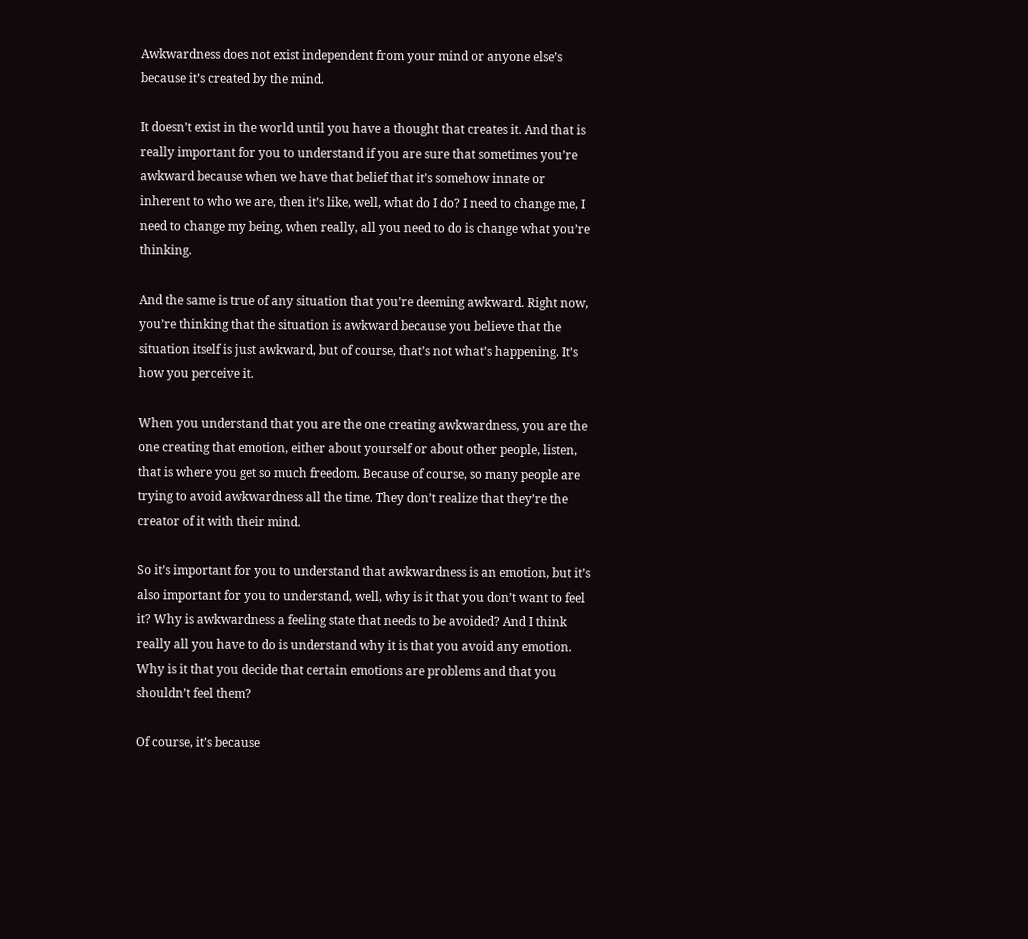Awkwardness does not exist independent from your mind or anyone else’s because it’s created by the mind.

It doesn’t exist in the world until you have a thought that creates it. And that is really important for you to understand if you are sure that sometimes you’re awkward because when we have that belief that it’s somehow innate or inherent to who we are, then it’s like, well, what do I do? I need to change me, I need to change my being, when really, all you need to do is change what you’re thinking.

And the same is true of any situation that you’re deeming awkward. Right now, you’re thinking that the situation is awkward because you believe that the situation itself is just awkward, but of course, that’s not what’s happening. It’s how you perceive it.

When you understand that you are the one creating awkwardness, you are the one creating that emotion, either about yourself or about other people, listen, that is where you get so much freedom. Because of course, so many people are trying to avoid awkwardness all the time. They don’t realize that they’re the creator of it with their mind.

So it’s important for you to understand that awkwardness is an emotion, but it’s also important for you to understand, well, why is it that you don’t want to feel it? Why is awkwardness a feeling state that needs to be avoided? And I think really all you have to do is understand why it is that you avoid any emotion. Why is it that you decide that certain emotions are problems and that you shouldn’t feel them?

Of course, it’s because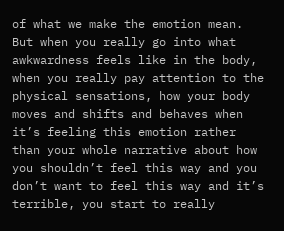of what we make the emotion mean. But when you really go into what awkwardness feels like in the body, when you really pay attention to the physical sensations, how your body moves and shifts and behaves when it’s feeling this emotion rather than your whole narrative about how you shouldn’t feel this way and you don’t want to feel this way and it’s terrible, you start to really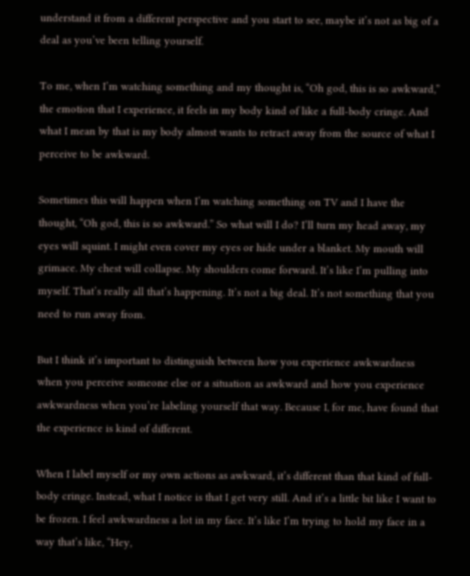understand it from a different perspective and you start to see, maybe it’s not as big of a deal as you’ve been telling yourself.

To me, when I’m watching something and my thought is, “Oh god, this is so awkward,” the emotion that I experience, it feels in my body kind of like a full-body cringe. And what I mean by that is my body almost wants to retract away from the source of what I perceive to be awkward.

Sometimes this will happen when I’m watching something on TV and I have the thought, “Oh god, this is so awkward.” So what will I do? I’ll turn my head away, my eyes will squint. I might even cover my eyes or hide under a blanket. My mouth will grimace. My chest will collapse. My shoulders come forward. It’s like I’m pulling into myself. That’s really all that’s happening. It’s not a big deal. It’s not something that you need to run away from.

But I think it’s important to distinguish between how you experience awkwardness when you perceive someone else or a situation as awkward and how you experience awkwardness when you’re labeling yourself that way. Because I, for me, have found that the experience is kind of different.

When I label myself or my own actions as awkward, it’s different than that kind of full-body cringe. Instead, what I notice is that I get very still. And it’s a little bit like I want to be frozen. I feel awkwardness a lot in my face. It’s like I’m trying to hold my face in a way that’s like, “Hey,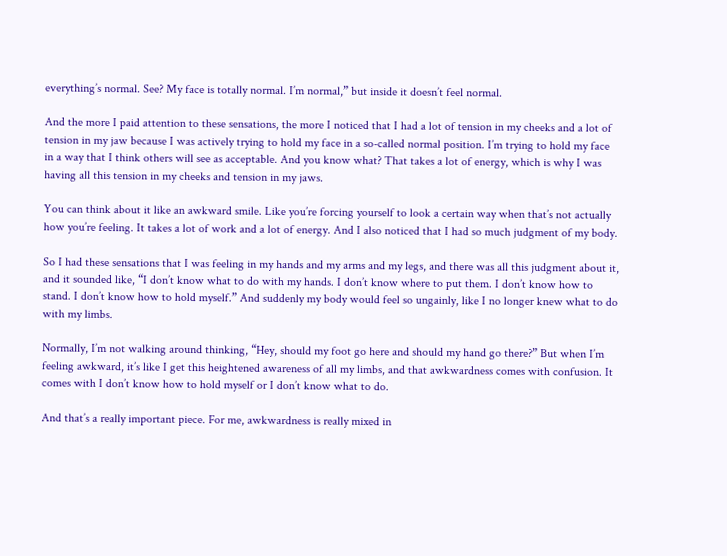everything’s normal. See? My face is totally normal. I’m normal,” but inside it doesn’t feel normal.

And the more I paid attention to these sensations, the more I noticed that I had a lot of tension in my cheeks and a lot of tension in my jaw because I was actively trying to hold my face in a so-called normal position. I’m trying to hold my face in a way that I think others will see as acceptable. And you know what? That takes a lot of energy, which is why I was having all this tension in my cheeks and tension in my jaws.

You can think about it like an awkward smile. Like you’re forcing yourself to look a certain way when that’s not actually how you’re feeling. It takes a lot of work and a lot of energy. And I also noticed that I had so much judgment of my body.

So I had these sensations that I was feeling in my hands and my arms and my legs, and there was all this judgment about it, and it sounded like, “I don’t know what to do with my hands. I don’t know where to put them. I don’t know how to stand. I don’t know how to hold myself.” And suddenly my body would feel so ungainly, like I no longer knew what to do with my limbs.

Normally, I’m not walking around thinking, “Hey, should my foot go here and should my hand go there?” But when I’m feeling awkward, it’s like I get this heightened awareness of all my limbs, and that awkwardness comes with confusion. It comes with I don’t know how to hold myself or I don’t know what to do.

And that’s a really important piece. For me, awkwardness is really mixed in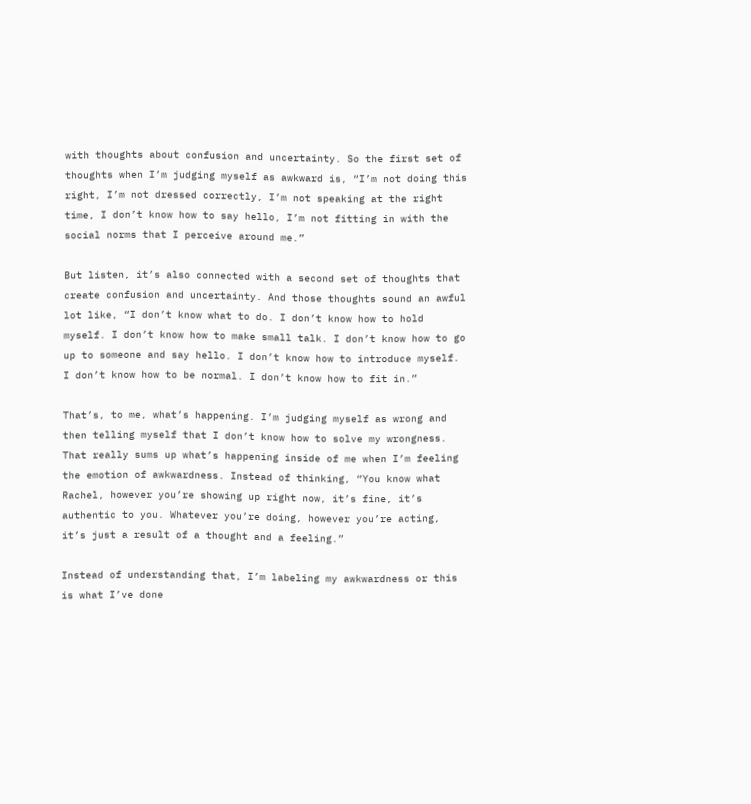with thoughts about confusion and uncertainty. So the first set of thoughts when I’m judging myself as awkward is, “I’m not doing this right, I’m not dressed correctly, I’m not speaking at the right time, I don’t know how to say hello, I’m not fitting in with the social norms that I perceive around me.”

But listen, it’s also connected with a second set of thoughts that create confusion and uncertainty. And those thoughts sound an awful lot like, “I don’t know what to do. I don’t know how to hold myself. I don’t know how to make small talk. I don’t know how to go up to someone and say hello. I don’t know how to introduce myself. I don’t know how to be normal. I don’t know how to fit in.”

That’s, to me, what’s happening. I’m judging myself as wrong and then telling myself that I don’t know how to solve my wrongness. That really sums up what’s happening inside of me when I’m feeling the emotion of awkwardness. Instead of thinking, “You know what Rachel, however you’re showing up right now, it’s fine, it’s authentic to you. Whatever you’re doing, however you’re acting, it’s just a result of a thought and a feeling.”

Instead of understanding that, I’m labeling my awkwardness or this is what I’ve done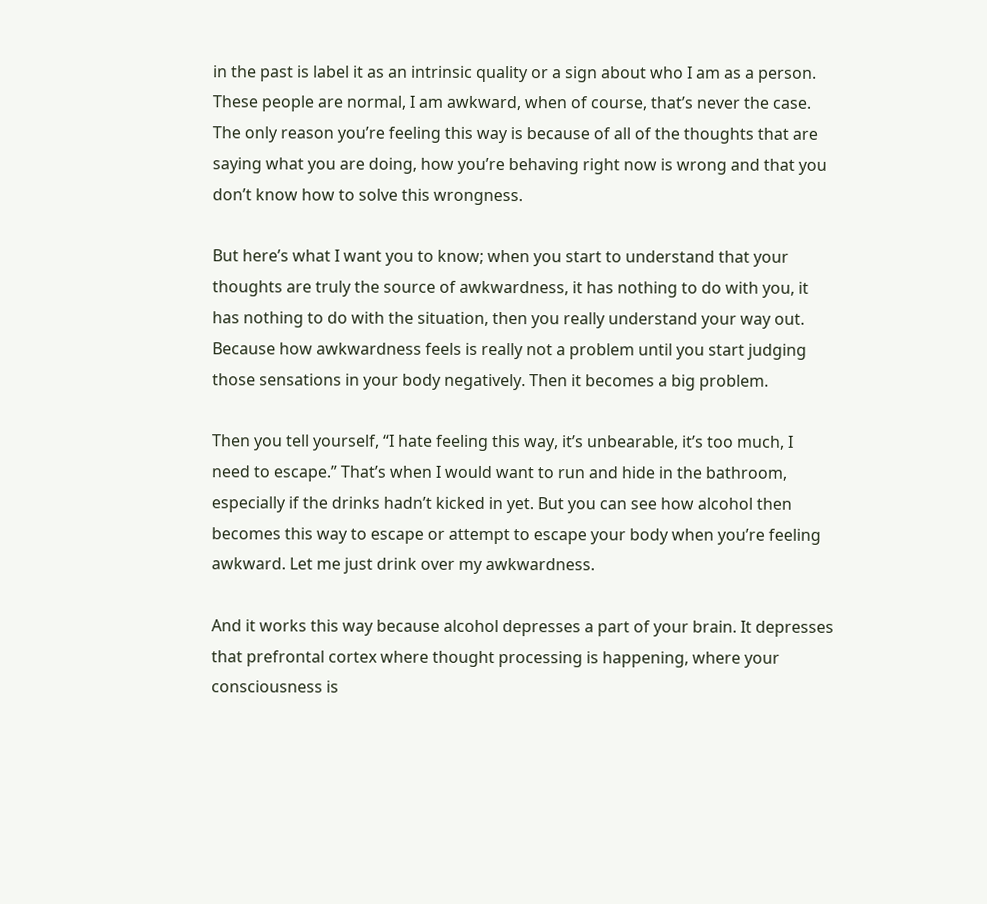in the past is label it as an intrinsic quality or a sign about who I am as a person. These people are normal, I am awkward, when of course, that’s never the case. The only reason you’re feeling this way is because of all of the thoughts that are saying what you are doing, how you’re behaving right now is wrong and that you don’t know how to solve this wrongness.

But here’s what I want you to know; when you start to understand that your thoughts are truly the source of awkwardness, it has nothing to do with you, it has nothing to do with the situation, then you really understand your way out. Because how awkwardness feels is really not a problem until you start judging those sensations in your body negatively. Then it becomes a big problem.

Then you tell yourself, “I hate feeling this way, it’s unbearable, it’s too much, I need to escape.” That’s when I would want to run and hide in the bathroom, especially if the drinks hadn’t kicked in yet. But you can see how alcohol then becomes this way to escape or attempt to escape your body when you’re feeling awkward. Let me just drink over my awkwardness.

And it works this way because alcohol depresses a part of your brain. It depresses that prefrontal cortex where thought processing is happening, where your consciousness is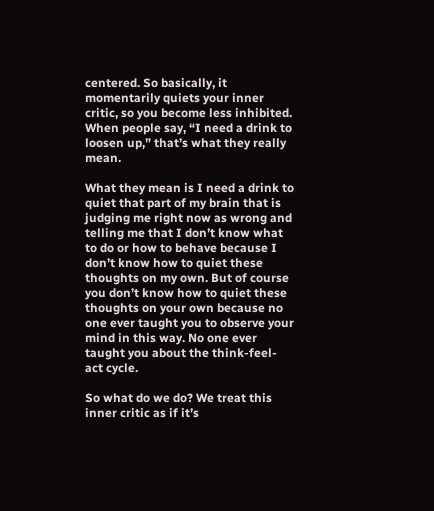centered. So basically, it momentarily quiets your inner critic, so you become less inhibited. When people say, “I need a drink to loosen up,” that’s what they really mean.

What they mean is I need a drink to quiet that part of my brain that is judging me right now as wrong and telling me that I don’t know what to do or how to behave because I don’t know how to quiet these thoughts on my own. But of course you don’t know how to quiet these thoughts on your own because no one ever taught you to observe your mind in this way. No one ever taught you about the think-feel-act cycle.

So what do we do? We treat this inner critic as if it’s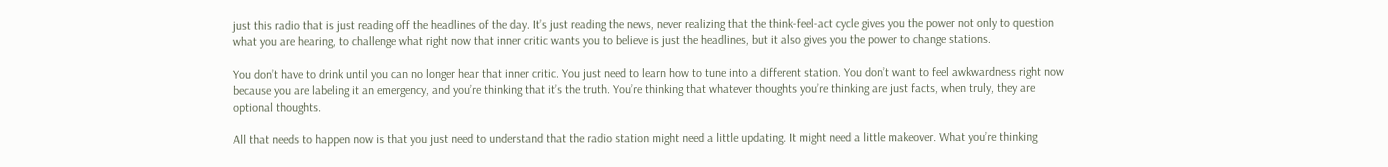just this radio that is just reading off the headlines of the day. It’s just reading the news, never realizing that the think-feel-act cycle gives you the power not only to question what you are hearing, to challenge what right now that inner critic wants you to believe is just the headlines, but it also gives you the power to change stations.

You don’t have to drink until you can no longer hear that inner critic. You just need to learn how to tune into a different station. You don’t want to feel awkwardness right now because you are labeling it an emergency, and you’re thinking that it’s the truth. You’re thinking that whatever thoughts you’re thinking are just facts, when truly, they are optional thoughts.

All that needs to happen now is that you just need to understand that the radio station might need a little updating. It might need a little makeover. What you’re thinking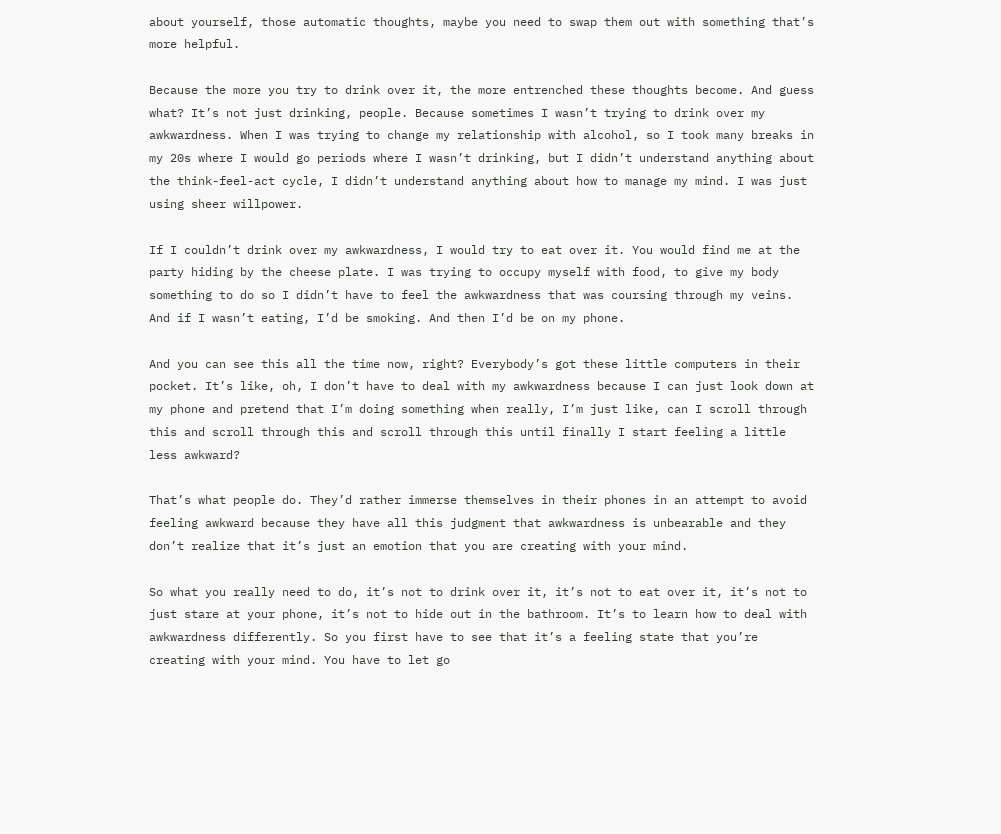about yourself, those automatic thoughts, maybe you need to swap them out with something that’s more helpful.

Because the more you try to drink over it, the more entrenched these thoughts become. And guess what? It’s not just drinking, people. Because sometimes I wasn’t trying to drink over my awkwardness. When I was trying to change my relationship with alcohol, so I took many breaks in my 20s where I would go periods where I wasn’t drinking, but I didn’t understand anything about the think-feel-act cycle, I didn’t understand anything about how to manage my mind. I was just using sheer willpower.

If I couldn’t drink over my awkwardness, I would try to eat over it. You would find me at the party hiding by the cheese plate. I was trying to occupy myself with food, to give my body something to do so I didn’t have to feel the awkwardness that was coursing through my veins. And if I wasn’t eating, I’d be smoking. And then I’d be on my phone.

And you can see this all the time now, right? Everybody’s got these little computers in their pocket. It’s like, oh, I don’t have to deal with my awkwardness because I can just look down at my phone and pretend that I’m doing something when really, I’m just like, can I scroll through this and scroll through this and scroll through this until finally I start feeling a little less awkward?

That’s what people do. They’d rather immerse themselves in their phones in an attempt to avoid feeling awkward because they have all this judgment that awkwardness is unbearable and they don’t realize that it’s just an emotion that you are creating with your mind.

So what you really need to do, it’s not to drink over it, it’s not to eat over it, it’s not to just stare at your phone, it’s not to hide out in the bathroom. It’s to learn how to deal with awkwardness differently. So you first have to see that it’s a feeling state that you’re creating with your mind. You have to let go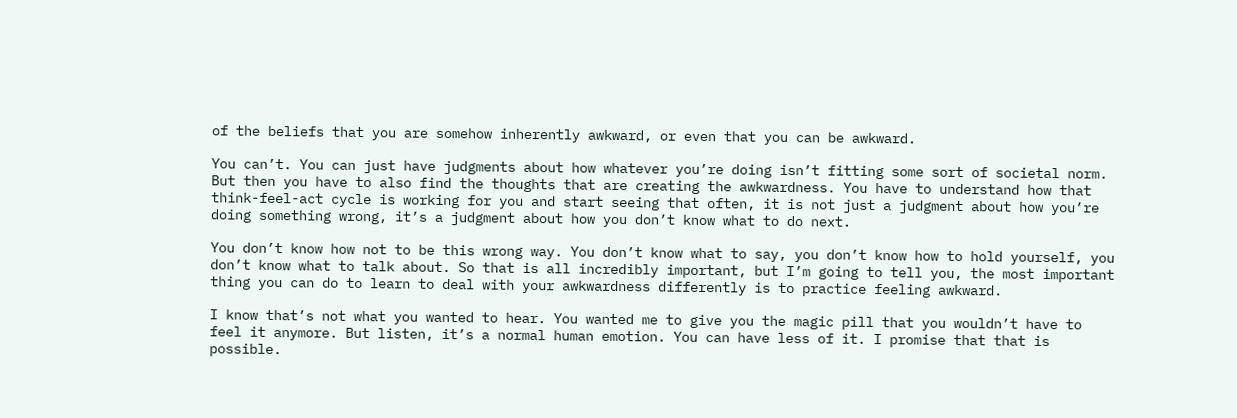of the beliefs that you are somehow inherently awkward, or even that you can be awkward.

You can’t. You can just have judgments about how whatever you’re doing isn’t fitting some sort of societal norm. But then you have to also find the thoughts that are creating the awkwardness. You have to understand how that think-feel-act cycle is working for you and start seeing that often, it is not just a judgment about how you’re doing something wrong, it’s a judgment about how you don’t know what to do next.

You don’t know how not to be this wrong way. You don’t know what to say, you don’t know how to hold yourself, you don’t know what to talk about. So that is all incredibly important, but I’m going to tell you, the most important thing you can do to learn to deal with your awkwardness differently is to practice feeling awkward.

I know that’s not what you wanted to hear. You wanted me to give you the magic pill that you wouldn’t have to feel it anymore. But listen, it’s a normal human emotion. You can have less of it. I promise that that is possible.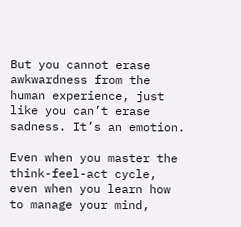But you cannot erase awkwardness from the human experience, just like you can’t erase sadness. It’s an emotion.

Even when you master the think-feel-act cycle, even when you learn how to manage your mind,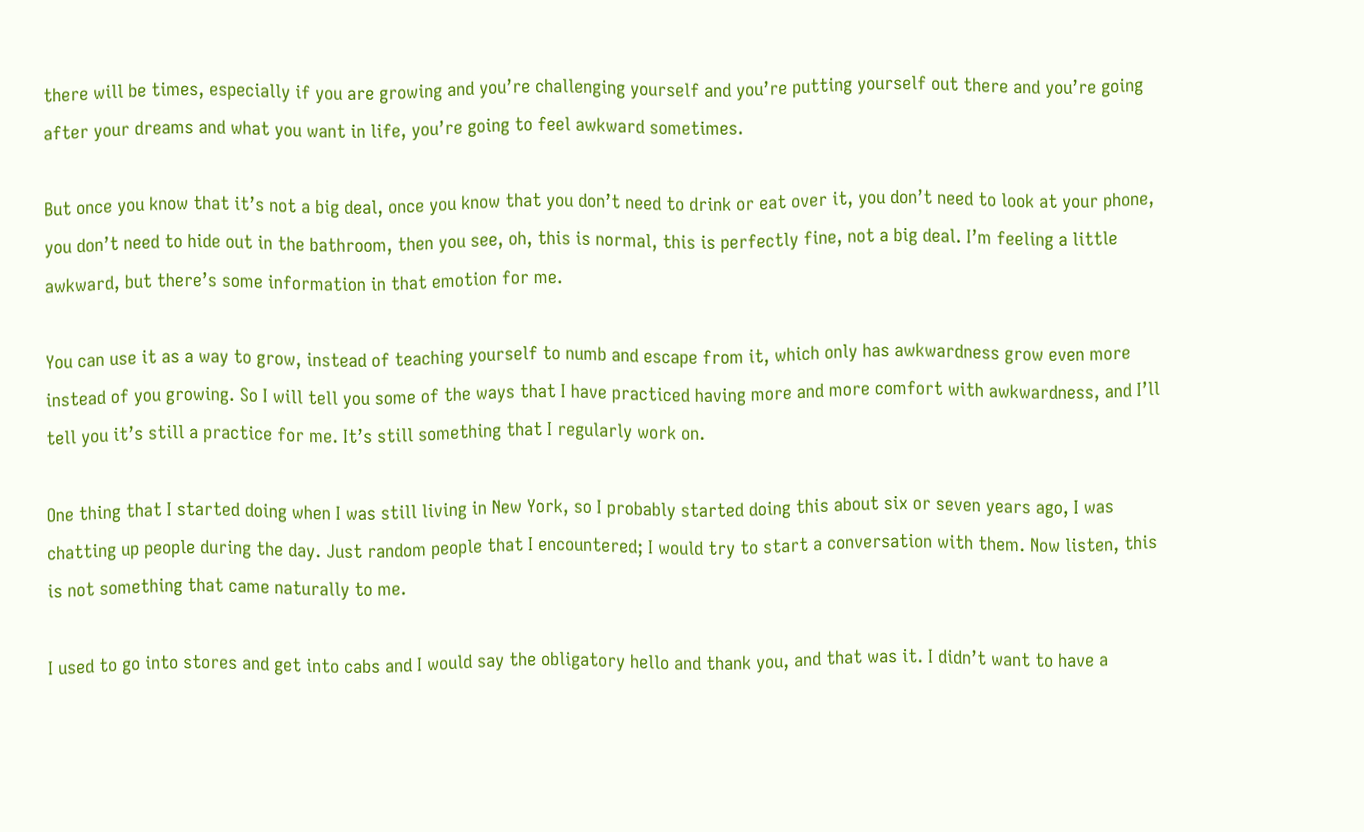there will be times, especially if you are growing and you’re challenging yourself and you’re putting yourself out there and you’re going after your dreams and what you want in life, you’re going to feel awkward sometimes.

But once you know that it’s not a big deal, once you know that you don’t need to drink or eat over it, you don’t need to look at your phone, you don’t need to hide out in the bathroom, then you see, oh, this is normal, this is perfectly fine, not a big deal. I’m feeling a little awkward, but there’s some information in that emotion for me.

You can use it as a way to grow, instead of teaching yourself to numb and escape from it, which only has awkwardness grow even more instead of you growing. So I will tell you some of the ways that I have practiced having more and more comfort with awkwardness, and I’ll tell you it’s still a practice for me. It’s still something that I regularly work on.

One thing that I started doing when I was still living in New York, so I probably started doing this about six or seven years ago, I was chatting up people during the day. Just random people that I encountered; I would try to start a conversation with them. Now listen, this is not something that came naturally to me.

I used to go into stores and get into cabs and I would say the obligatory hello and thank you, and that was it. I didn’t want to have a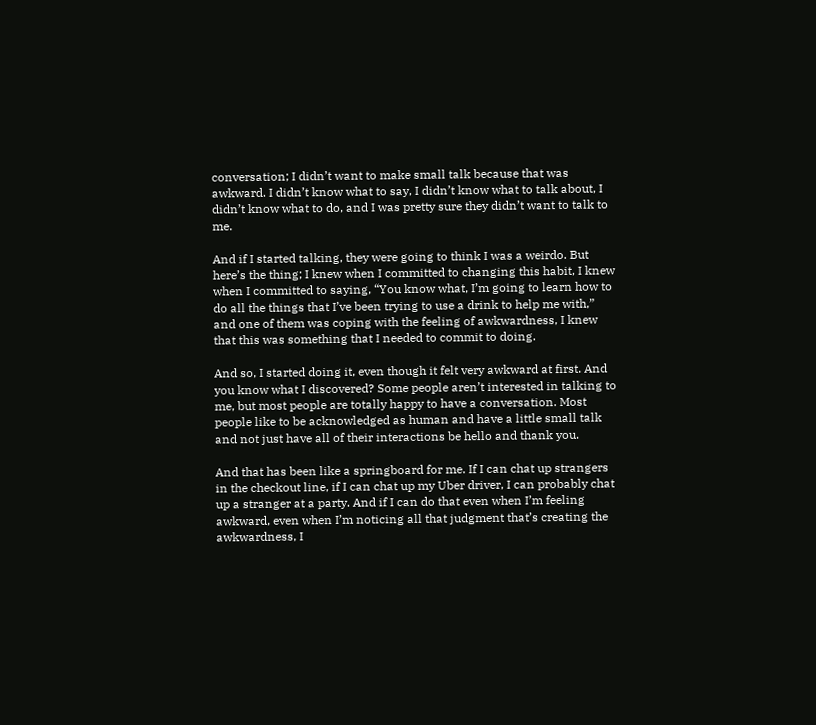conversation; I didn’t want to make small talk because that was awkward. I didn’t know what to say, I didn’t know what to talk about, I didn’t know what to do, and I was pretty sure they didn’t want to talk to me.

And if I started talking, they were going to think I was a weirdo. But here’s the thing; I knew when I committed to changing this habit, I knew when I committed to saying, “You know what, I’m going to learn how to do all the things that I’ve been trying to use a drink to help me with,” and one of them was coping with the feeling of awkwardness, I knew that this was something that I needed to commit to doing.

And so, I started doing it, even though it felt very awkward at first. And you know what I discovered? Some people aren’t interested in talking to me, but most people are totally happy to have a conversation. Most people like to be acknowledged as human and have a little small talk and not just have all of their interactions be hello and thank you.

And that has been like a springboard for me. If I can chat up strangers in the checkout line, if I can chat up my Uber driver, I can probably chat up a stranger at a party. And if I can do that even when I’m feeling awkward, even when I’m noticing all that judgment that’s creating the awkwardness, I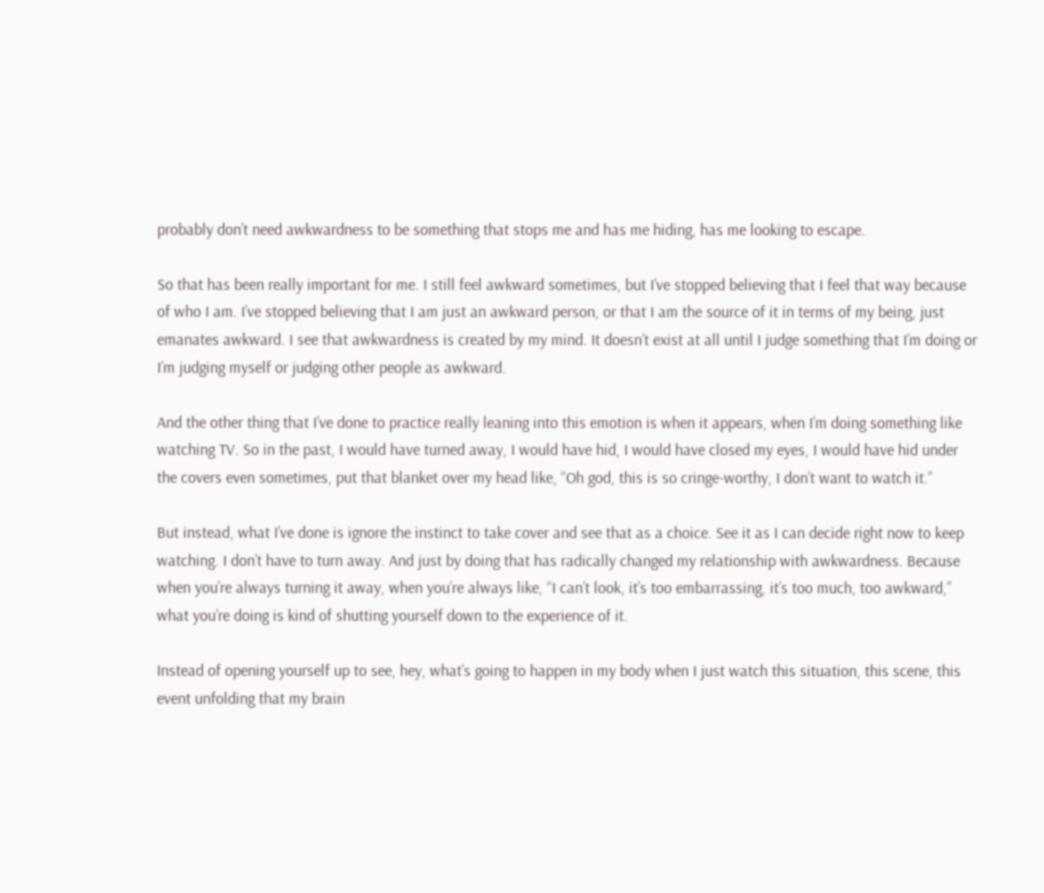probably don’t need awkwardness to be something that stops me and has me hiding, has me looking to escape.

So that has been really important for me. I still feel awkward sometimes, but I’ve stopped believing that I feel that way because of who I am. I’ve stopped believing that I am just an awkward person, or that I am the source of it in terms of my being, just emanates awkward. I see that awkwardness is created by my mind. It doesn’t exist at all until I judge something that I’m doing or I’m judging myself or judging other people as awkward.

And the other thing that I’ve done to practice really leaning into this emotion is when it appears, when I’m doing something like watching TV. So in the past, I would have turned away, I would have hid, I would have closed my eyes, I would have hid under the covers even sometimes, put that blanket over my head like, “Oh god, this is so cringe-worthy, I don’t want to watch it.”

But instead, what I’ve done is ignore the instinct to take cover and see that as a choice. See it as I can decide right now to keep watching. I don’t have to turn away. And just by doing that has radically changed my relationship with awkwardness. Because when you’re always turning it away, when you’re always like, “I can’t look, it’s too embarrassing, it’s too much, too awkward,” what you’re doing is kind of shutting yourself down to the experience of it.

Instead of opening yourself up to see, hey, what’s going to happen in my body when I just watch this situation, this scene, this event unfolding that my brain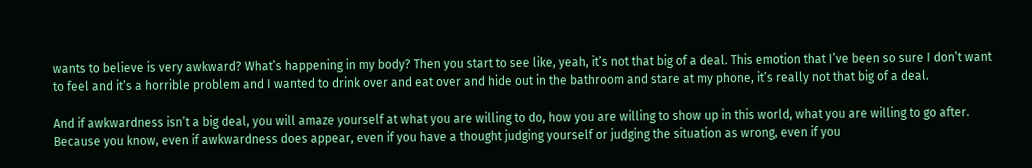wants to believe is very awkward? What’s happening in my body? Then you start to see like, yeah, it’s not that big of a deal. This emotion that I’ve been so sure I don’t want to feel and it’s a horrible problem and I wanted to drink over and eat over and hide out in the bathroom and stare at my phone, it’s really not that big of a deal.

And if awkwardness isn’t a big deal, you will amaze yourself at what you are willing to do, how you are willing to show up in this world, what you are willing to go after. Because you know, even if awkwardness does appear, even if you have a thought judging yourself or judging the situation as wrong, even if you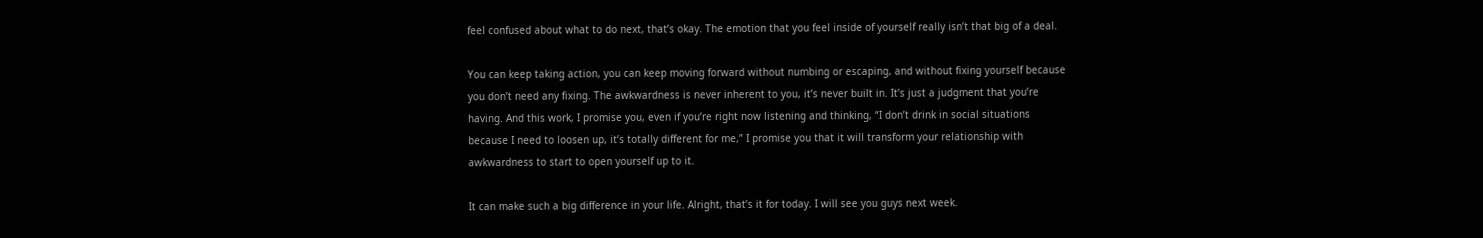feel confused about what to do next, that’s okay. The emotion that you feel inside of yourself really isn’t that big of a deal.

You can keep taking action, you can keep moving forward without numbing or escaping, and without fixing yourself because you don’t need any fixing. The awkwardness is never inherent to you, it’s never built in. It’s just a judgment that you’re having. And this work, I promise you, even if you’re right now listening and thinking, “I don’t drink in social situations because I need to loosen up, it’s totally different for me,” I promise you that it will transform your relationship with awkwardness to start to open yourself up to it.

It can make such a big difference in your life. Alright, that’s it for today. I will see you guys next week.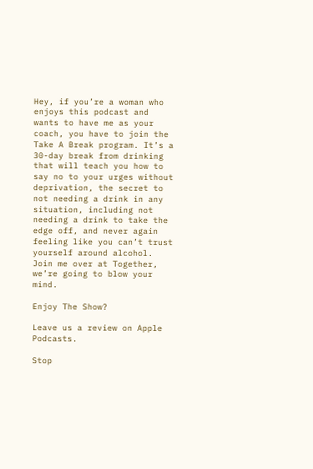Hey, if you’re a woman who enjoys this podcast and wants to have me as your coach, you have to join the Take A Break program. It’s a 30-day break from drinking that will teach you how to say no to your urges without deprivation, the secret to not needing a drink in any situation, including not needing a drink to take the edge off, and never again feeling like you can’t trust yourself around alcohol. Join me over at Together, we’re going to blow your mind.

Enjoy The Show?

Leave us a review on Apple Podcasts.

Stop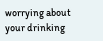worrying about your drinking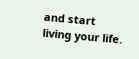and start living your life.